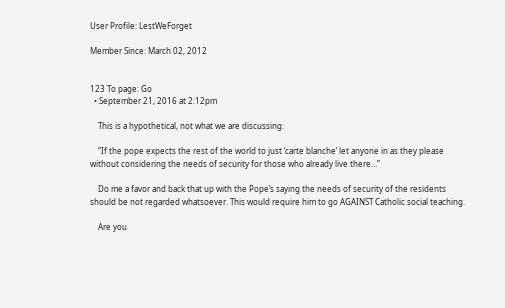User Profile: LestWeForget

Member Since: March 02, 2012


123 To page: Go
  • September 21, 2016 at 2:12pm

    This is a hypothetical, not what we are discussing:

    “If the pope expects the rest of the world to just ‘carte blanche’ let anyone in as they please without considering the needs of security for those who already live there…”

    Do me a favor and back that up with the Pope’s saying the needs of security of the residents should be not regarded whatsoever. This would require him to go AGAINST Catholic social teaching.

    Are you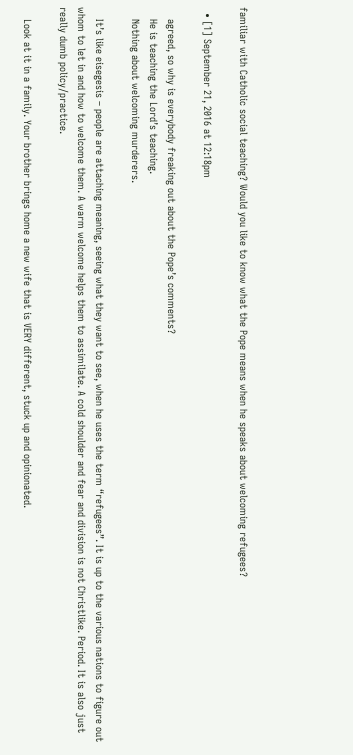familiar with Catholic social teaching? Would you like to know what the Pope means when he speaks about welcoming refugees?

  • [1] September 21, 2016 at 12:18pm

    agreed, so why is everybody freaking out about the Pope’s comments?
    He is teaching the Lord’s teaching.
    Nothing about welcoming murderers.

    It’s like eisegesis – people are attaching meaning, seeing what they want to see, when he uses the term “refugees”. It is up to the various nations to figure out whom to let in and how to welcome them. A warm welcome helps them to assimilate. A cold shoulder and fear and division is not Christlike. Period. It is also just really dumb policy/practice.

    Look at it in a family. Your brother brings home a new wife that is VERY different, stuck up and opinionated.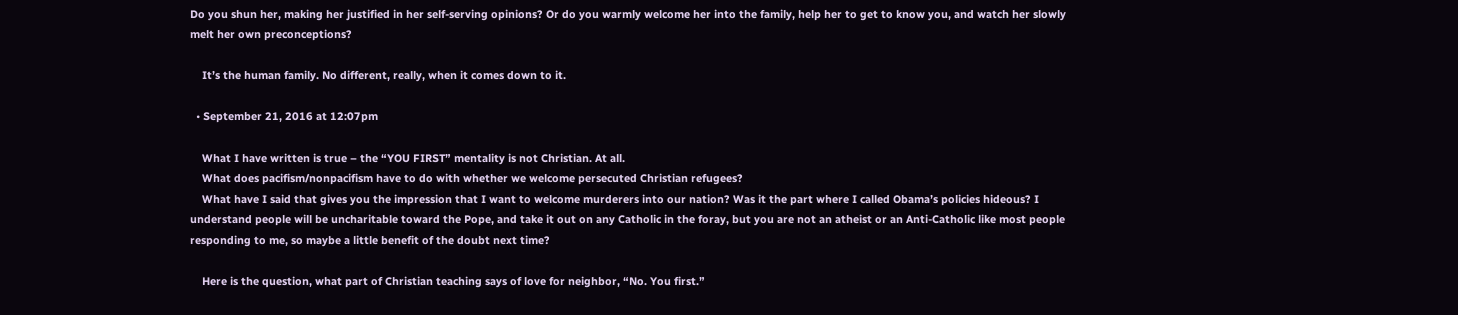Do you shun her, making her justified in her self-serving opinions? Or do you warmly welcome her into the family, help her to get to know you, and watch her slowly melt her own preconceptions?

    It’s the human family. No different, really, when it comes down to it.

  • September 21, 2016 at 12:07pm

    What I have written is true – the “YOU FIRST” mentality is not Christian. At all.
    What does pacifism/nonpacifism have to do with whether we welcome persecuted Christian refugees?
    What have I said that gives you the impression that I want to welcome murderers into our nation? Was it the part where I called Obama’s policies hideous? I understand people will be uncharitable toward the Pope, and take it out on any Catholic in the foray, but you are not an atheist or an Anti-Catholic like most people responding to me, so maybe a little benefit of the doubt next time?

    Here is the question, what part of Christian teaching says of love for neighbor, “No. You first.”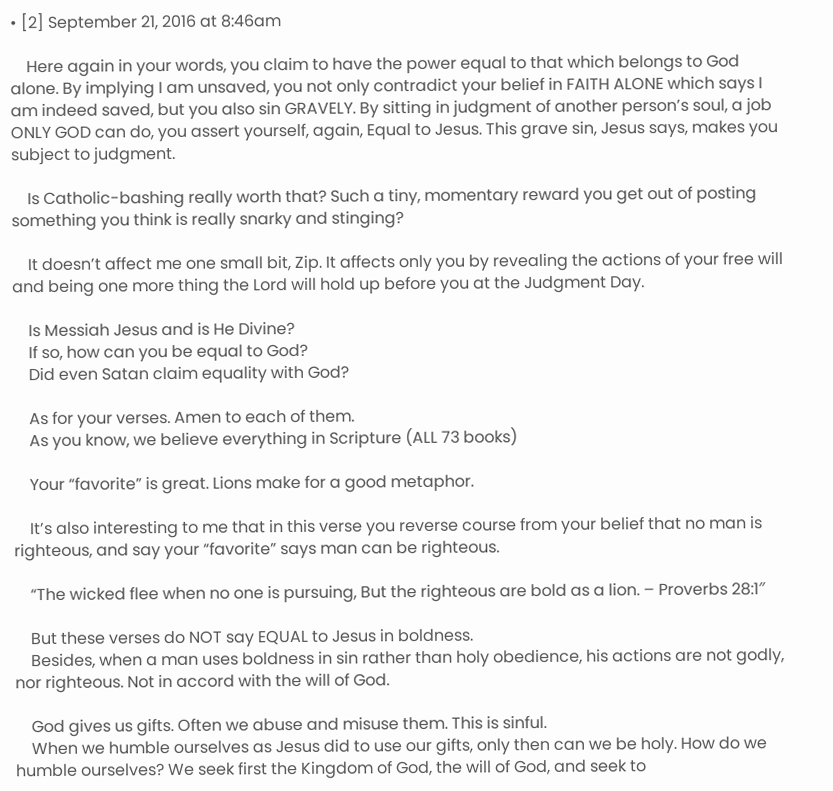• [2] September 21, 2016 at 8:46am

    Here again in your words, you claim to have the power equal to that which belongs to God alone. By implying I am unsaved, you not only contradict your belief in FAITH ALONE which says I am indeed saved, but you also sin GRAVELY. By sitting in judgment of another person’s soul, a job ONLY GOD can do, you assert yourself, again, Equal to Jesus. This grave sin, Jesus says, makes you subject to judgment.

    Is Catholic-bashing really worth that? Such a tiny, momentary reward you get out of posting something you think is really snarky and stinging?

    It doesn’t affect me one small bit, Zip. It affects only you by revealing the actions of your free will and being one more thing the Lord will hold up before you at the Judgment Day.

    Is Messiah Jesus and is He Divine?
    If so, how can you be equal to God?
    Did even Satan claim equality with God?

    As for your verses. Amen to each of them.
    As you know, we believe everything in Scripture (ALL 73 books)

    Your “favorite” is great. Lions make for a good metaphor.

    It’s also interesting to me that in this verse you reverse course from your belief that no man is righteous, and say your “favorite” says man can be righteous.

    “The wicked flee when no one is pursuing, But the righteous are bold as a lion. – Proverbs 28:1″

    But these verses do NOT say EQUAL to Jesus in boldness.
    Besides, when a man uses boldness in sin rather than holy obedience, his actions are not godly, nor righteous. Not in accord with the will of God.

    God gives us gifts. Often we abuse and misuse them. This is sinful.
    When we humble ourselves as Jesus did to use our gifts, only then can we be holy. How do we humble ourselves? We seek first the Kingdom of God, the will of God, and seek to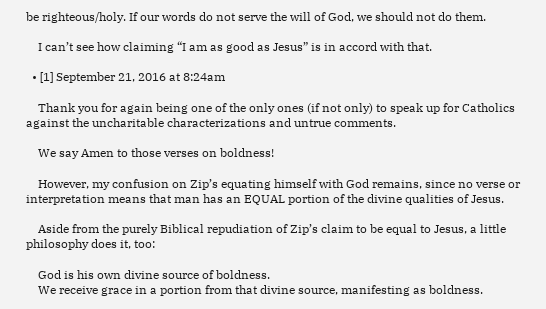be righteous/holy. If our words do not serve the will of God, we should not do them.

    I can’t see how claiming “I am as good as Jesus” is in accord with that.

  • [1] September 21, 2016 at 8:24am

    Thank you for again being one of the only ones (if not only) to speak up for Catholics against the uncharitable characterizations and untrue comments.

    We say Amen to those verses on boldness!

    However, my confusion on Zip’s equating himself with God remains, since no verse or interpretation means that man has an EQUAL portion of the divine qualities of Jesus.

    Aside from the purely Biblical repudiation of Zip’s claim to be equal to Jesus, a little philosophy does it, too:

    God is his own divine source of boldness.
    We receive grace in a portion from that divine source, manifesting as boldness.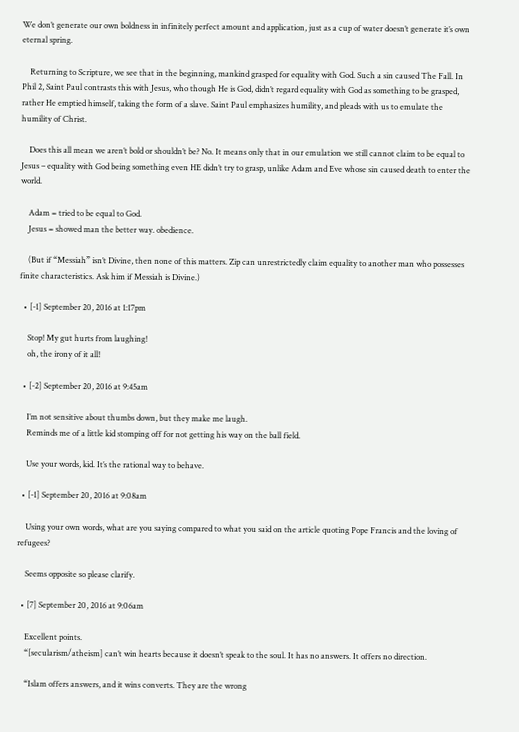We don’t generate our own boldness in infinitely perfect amount and application, just as a cup of water doesn’t generate it’s own eternal spring.

    Returning to Scripture, we see that in the beginning, mankind grasped for equality with God. Such a sin caused The Fall. In Phil 2, Saint Paul contrasts this with Jesus, who though He is God, didn’t regard equality with God as something to be grasped, rather He emptied himself, taking the form of a slave. Saint Paul emphasizes humility, and pleads with us to emulate the humility of Christ.

    Does this all mean we aren’t bold or shouldn’t be? No. It means only that in our emulation we still cannot claim to be equal to Jesus – equality with God being something even HE didn’t try to grasp, unlike Adam and Eve whose sin caused death to enter the world.

    Adam = tried to be equal to God.
    Jesus = showed man the better way. obedience.

    (But if “Messiah” isn’t Divine, then none of this matters. Zip can unrestrictedly claim equality to another man who possesses finite characteristics. Ask him if Messiah is Divine.)

  • [-1] September 20, 2016 at 1:17pm

    Stop! My gut hurts from laughing!
    oh, the irony of it all!

  • [-2] September 20, 2016 at 9:45am

    I’m not sensitive about thumbs down, but they make me laugh.
    Reminds me of a little kid stomping off for not getting his way on the ball field.

    Use your words, kid. It’s the rational way to behave.

  • [-1] September 20, 2016 at 9:08am

    Using your own words, what are you saying compared to what you said on the article quoting Pope Francis and the loving of refugees?

    Seems opposite so please clarify.

  • [7] September 20, 2016 at 9:06am

    Excellent points.
    “[secularism/atheism] can’t win hearts because it doesn’t speak to the soul. It has no answers. It offers no direction.

    “Islam offers answers, and it wins converts. They are the wrong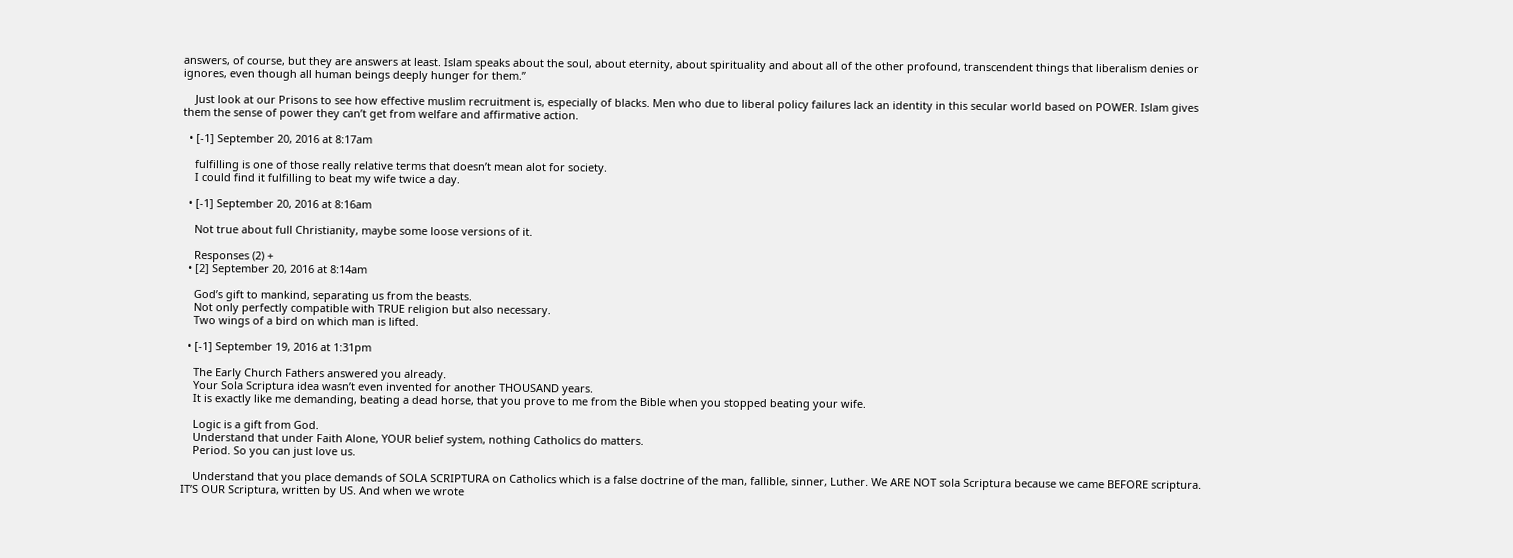answers, of course, but they are answers at least. Islam speaks about the soul, about eternity, about spirituality and about all of the other profound, transcendent things that liberalism denies or ignores, even though all human beings deeply hunger for them.”

    Just look at our Prisons to see how effective muslim recruitment is, especially of blacks. Men who due to liberal policy failures lack an identity in this secular world based on POWER. Islam gives them the sense of power they can’t get from welfare and affirmative action.

  • [-1] September 20, 2016 at 8:17am

    fulfilling is one of those really relative terms that doesn’t mean alot for society.
    I could find it fulfilling to beat my wife twice a day.

  • [-1] September 20, 2016 at 8:16am

    Not true about full Christianity, maybe some loose versions of it.

    Responses (2) +
  • [2] September 20, 2016 at 8:14am

    God’s gift to mankind, separating us from the beasts.
    Not only perfectly compatible with TRUE religion but also necessary.
    Two wings of a bird on which man is lifted.

  • [-1] September 19, 2016 at 1:31pm

    The Early Church Fathers answered you already.
    Your Sola Scriptura idea wasn’t even invented for another THOUSAND years.
    It is exactly like me demanding, beating a dead horse, that you prove to me from the Bible when you stopped beating your wife.

    Logic is a gift from God.
    Understand that under Faith Alone, YOUR belief system, nothing Catholics do matters.
    Period. So you can just love us.

    Understand that you place demands of SOLA SCRIPTURA on Catholics which is a false doctrine of the man, fallible, sinner, Luther. We ARE NOT sola Scriptura because we came BEFORE scriptura. IT’S OUR Scriptura, written by US. And when we wrote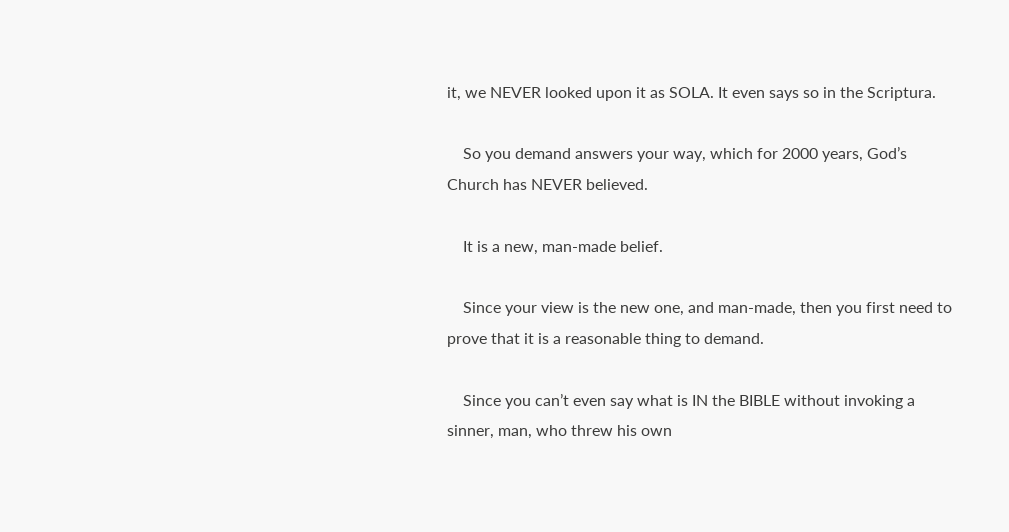it, we NEVER looked upon it as SOLA. It even says so in the Scriptura.

    So you demand answers your way, which for 2000 years, God’s Church has NEVER believed.

    It is a new, man-made belief.

    Since your view is the new one, and man-made, then you first need to prove that it is a reasonable thing to demand.

    Since you can’t even say what is IN the BIBLE without invoking a sinner, man, who threw his own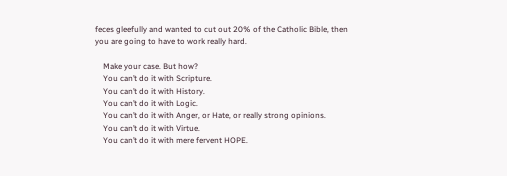feces gleefully and wanted to cut out 20% of the Catholic Bible, then you are going to have to work really hard.

    Make your case. But how?
    You can’t do it with Scripture.
    You can’t do it with History.
    You can’t do it with Logic.
    You can’t do it with Anger, or Hate, or really strong opinions.
    You can’t do it with Virtue.
    You can’t do it with mere fervent HOPE.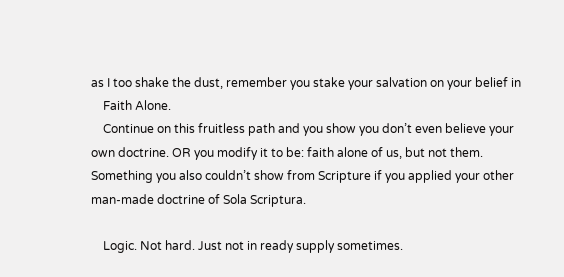as I too shake the dust, remember you stake your salvation on your belief in
    Faith Alone.
    Continue on this fruitless path and you show you don’t even believe your own doctrine. OR you modify it to be: faith alone of us, but not them. Something you also couldn’t show from Scripture if you applied your other man-made doctrine of Sola Scriptura.

    Logic. Not hard. Just not in ready supply sometimes.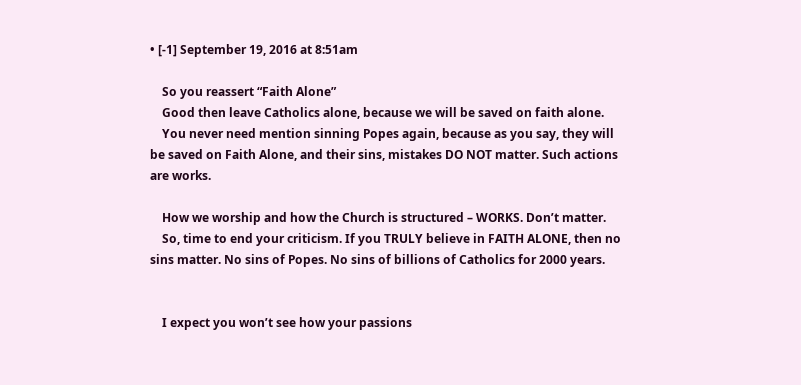• [-1] September 19, 2016 at 8:51am

    So you reassert “Faith Alone”
    Good then leave Catholics alone, because we will be saved on faith alone.
    You never need mention sinning Popes again, because as you say, they will be saved on Faith Alone, and their sins, mistakes DO NOT matter. Such actions are works.

    How we worship and how the Church is structured – WORKS. Don’t matter.
    So, time to end your criticism. If you TRULY believe in FAITH ALONE, then no sins matter. No sins of Popes. No sins of billions of Catholics for 2000 years.


    I expect you won’t see how your passions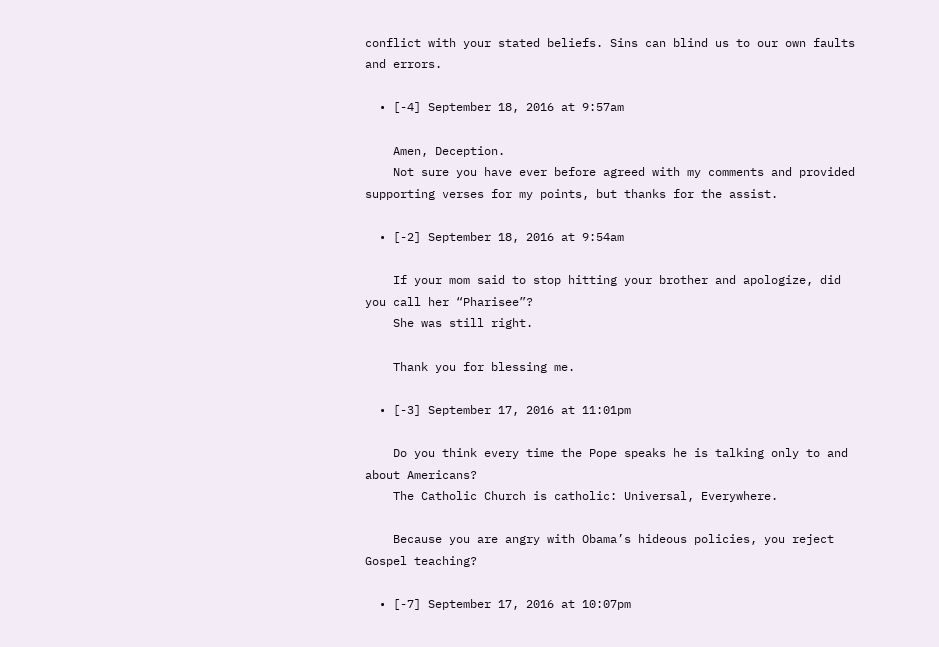conflict with your stated beliefs. Sins can blind us to our own faults and errors.

  • [-4] September 18, 2016 at 9:57am

    Amen, Deception.
    Not sure you have ever before agreed with my comments and provided supporting verses for my points, but thanks for the assist.

  • [-2] September 18, 2016 at 9:54am

    If your mom said to stop hitting your brother and apologize, did you call her “Pharisee”?
    She was still right.

    Thank you for blessing me.

  • [-3] September 17, 2016 at 11:01pm

    Do you think every time the Pope speaks he is talking only to and about Americans?
    The Catholic Church is catholic: Universal, Everywhere.

    Because you are angry with Obama’s hideous policies, you reject Gospel teaching?

  • [-7] September 17, 2016 at 10:07pm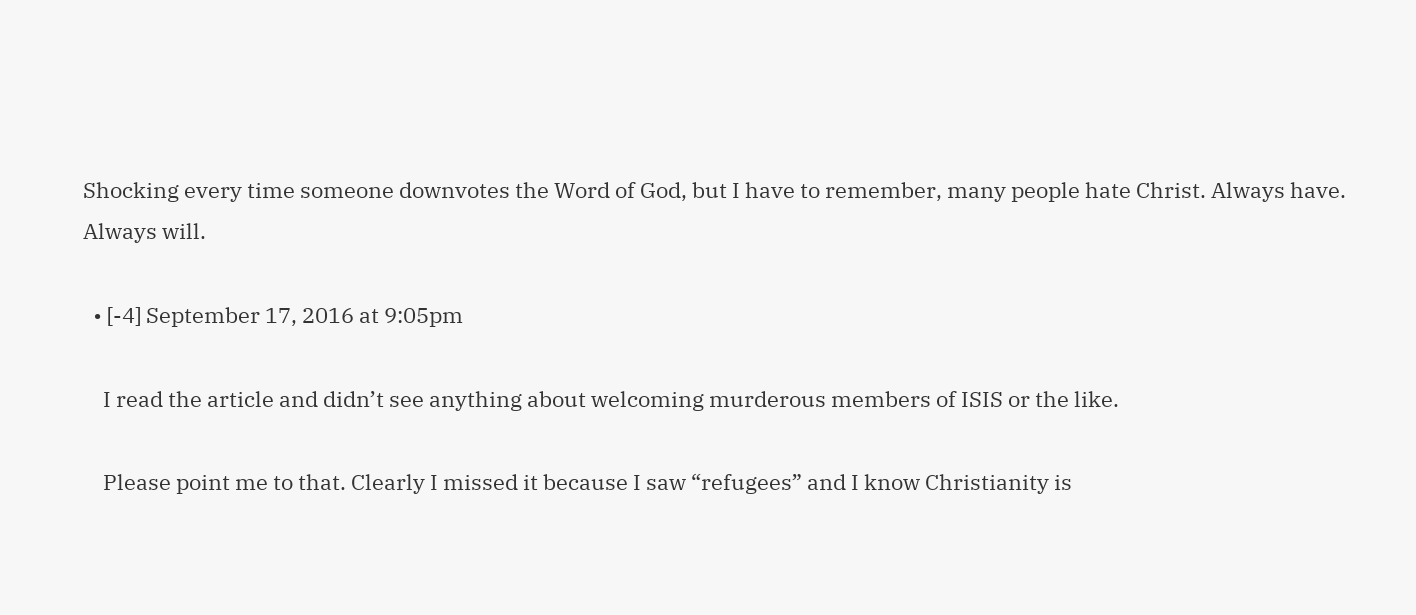Shocking every time someone downvotes the Word of God, but I have to remember, many people hate Christ. Always have. Always will.

  • [-4] September 17, 2016 at 9:05pm

    I read the article and didn’t see anything about welcoming murderous members of ISIS or the like.

    Please point me to that. Clearly I missed it because I saw “refugees” and I know Christianity is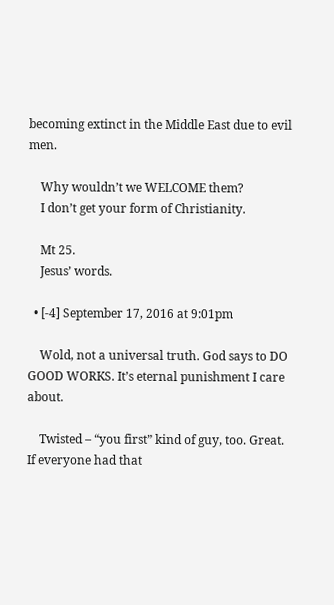becoming extinct in the Middle East due to evil men.

    Why wouldn’t we WELCOME them?
    I don’t get your form of Christianity.

    Mt 25.
    Jesus’ words.

  • [-4] September 17, 2016 at 9:01pm

    Wold, not a universal truth. God says to DO GOOD WORKS. It’s eternal punishment I care about.

    Twisted – “you first” kind of guy, too. Great. If everyone had that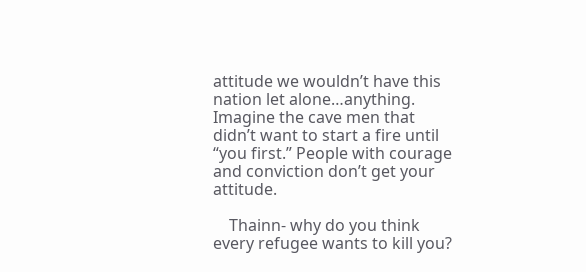attitude we wouldn’t have this nation let alone…anything. Imagine the cave men that didn’t want to start a fire until “you first.” People with courage and conviction don’t get your attitude.

    Thainn- why do you think every refugee wants to kill you?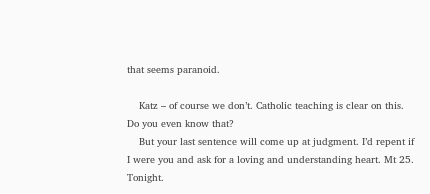that seems paranoid.

    Katz – of course we don’t. Catholic teaching is clear on this. Do you even know that?
    But your last sentence will come up at judgment. I’d repent if I were you and ask for a loving and understanding heart. Mt 25. Tonight.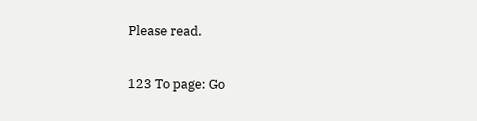Please read.

123 To page: Go